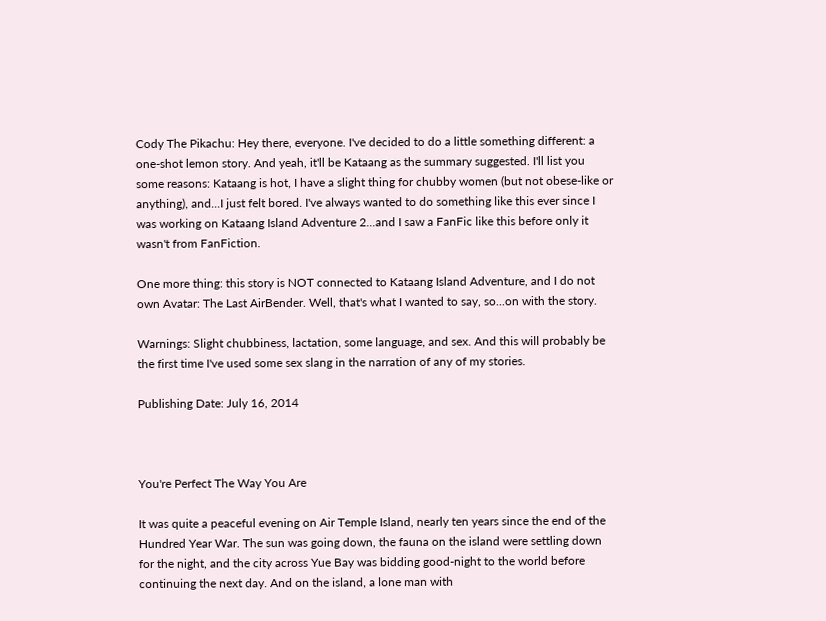Cody The Pikachu: Hey there, everyone. I've decided to do a little something different: a one-shot lemon story. And yeah, it'll be Kataang as the summary suggested. I'll list you some reasons: Kataang is hot, I have a slight thing for chubby women (but not obese-like or anything), and...I just felt bored. I've always wanted to do something like this ever since I was working on Kataang Island Adventure 2...and I saw a FanFic like this before only it wasn't from FanFiction.

One more thing: this story is NOT connected to Kataang Island Adventure, and I do not own Avatar: The Last AirBender. Well, that's what I wanted to say, so...on with the story.

Warnings: Slight chubbiness, lactation, some language, and sex. And this will probably be the first time I've used some sex slang in the narration of any of my stories.

Publishing Date: July 16, 2014



You're Perfect The Way You Are

It was quite a peaceful evening on Air Temple Island, nearly ten years since the end of the Hundred Year War. The sun was going down, the fauna on the island were settling down for the night, and the city across Yue Bay was bidding good-night to the world before continuing the next day. And on the island, a lone man with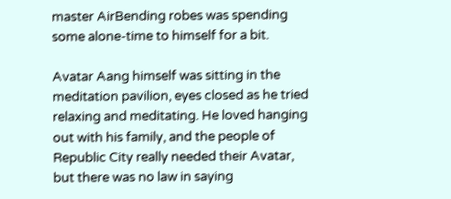master AirBending robes was spending some alone-time to himself for a bit.

Avatar Aang himself was sitting in the meditation pavilion, eyes closed as he tried relaxing and meditating. He loved hanging out with his family, and the people of Republic City really needed their Avatar, but there was no law in saying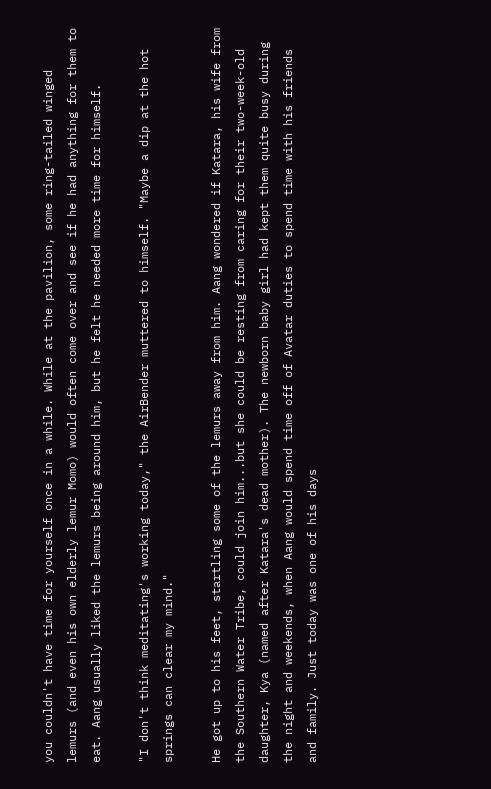you couldn't have time for yourself once in a while. While at the pavilion, some ring-tailed winged lemurs (and even his own elderly lemur Momo) would often come over and see if he had anything for them to eat. Aang usually liked the lemurs being around him, but he felt he needed more time for himself.

"I don't think meditating's working today," the AirBender muttered to himself. "Maybe a dip at the hot springs can clear my mind."

He got up to his feet, startling some of the lemurs away from him. Aang wondered if Katara, his wife from the Southern Water Tribe, could join him...but she could be resting from caring for their two-week-old daughter, Kya (named after Katara's dead mother). The newborn baby girl had kept them quite busy during the night and weekends, when Aang would spend time off of Avatar duties to spend time with his friends and family. Just today was one of his days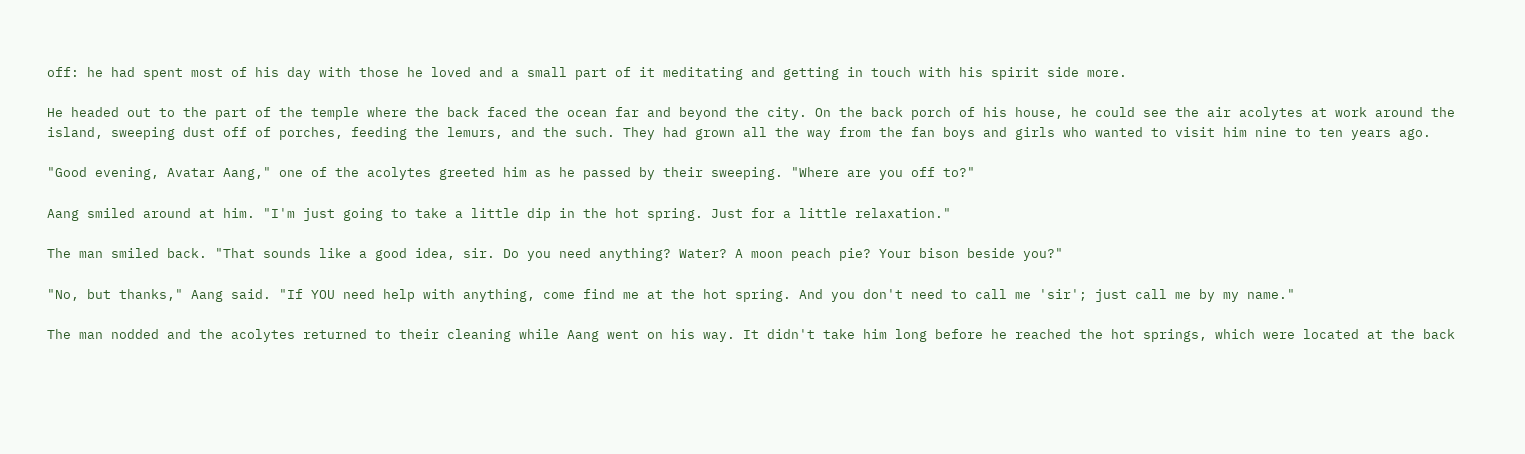off: he had spent most of his day with those he loved and a small part of it meditating and getting in touch with his spirit side more.

He headed out to the part of the temple where the back faced the ocean far and beyond the city. On the back porch of his house, he could see the air acolytes at work around the island, sweeping dust off of porches, feeding the lemurs, and the such. They had grown all the way from the fan boys and girls who wanted to visit him nine to ten years ago.

"Good evening, Avatar Aang," one of the acolytes greeted him as he passed by their sweeping. "Where are you off to?"

Aang smiled around at him. "I'm just going to take a little dip in the hot spring. Just for a little relaxation."

The man smiled back. "That sounds like a good idea, sir. Do you need anything? Water? A moon peach pie? Your bison beside you?"

"No, but thanks," Aang said. "If YOU need help with anything, come find me at the hot spring. And you don't need to call me 'sir'; just call me by my name."

The man nodded and the acolytes returned to their cleaning while Aang went on his way. It didn't take him long before he reached the hot springs, which were located at the back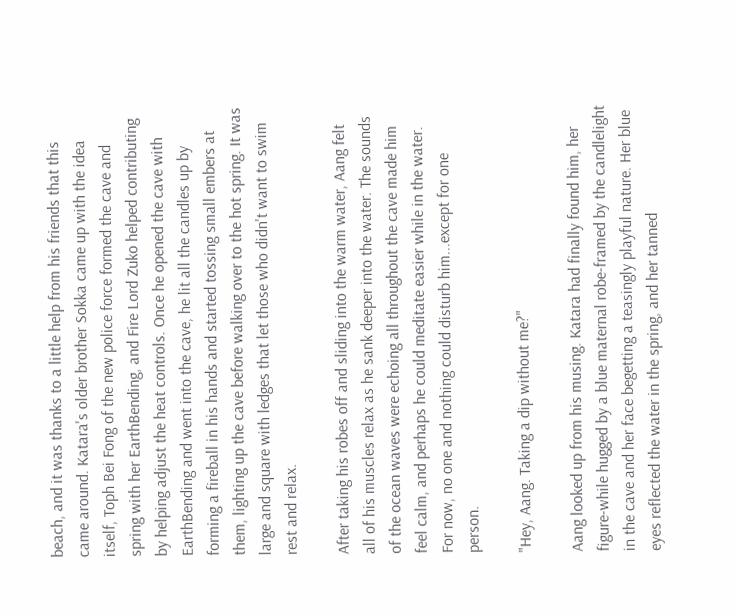beach, and it was thanks to a little help from his friends that this came around. Katara's older brother Sokka came up with the idea itself, Toph Bei Fong of the new police force formed the cave and spring with her EarthBending, and Fire Lord Zuko helped contributing by helping adjust the heat controls. Once he opened the cave with EarthBending and went into the cave, he lit all the candles up by forming a fireball in his hands and started tossing small embers at them, lighting up the cave before walking over to the hot spring. It was large and square with ledges that let those who didn't want to swim rest and relax.

After taking his robes off and sliding into the warm water, Aang felt all of his muscles relax as he sank deeper into the water. The sounds of the ocean waves were echoing all throughout the cave made him feel calm, and perhaps he could meditate easier while in the water. For now, no one and nothing could disturb him...except for one person.

"Hey, Aang. Taking a dip without me?"

Aang looked up from his musing. Katara had finally found him, her figure-while hugged by a blue maternal robe-framed by the candlelight in the cave and her face begetting a teasingly playful nature. Her blue eyes reflected the water in the spring, and her tanned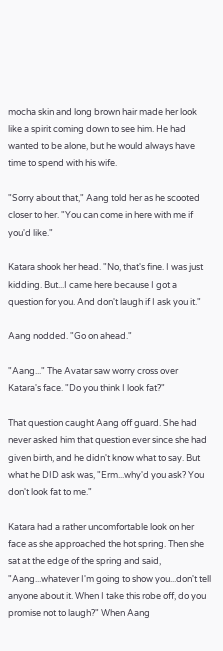mocha skin and long brown hair made her look like a spirit coming down to see him. He had wanted to be alone, but he would always have time to spend with his wife.

"Sorry about that," Aang told her as he scooted closer to her. "You can come in here with me if you'd like."

Katara shook her head. "No, that's fine. I was just kidding. But...I came here because I got a question for you. And don't laugh if I ask you it."

Aang nodded. "Go on ahead."

"Aang..." The Avatar saw worry cross over Katara's face. "Do you think I look fat?"

That question caught Aang off guard. She had never asked him that question ever since she had given birth, and he didn't know what to say. But what he DID ask was, "Erm...why'd you ask? You don't look fat to me."

Katara had a rather uncomfortable look on her face as she approached the hot spring. Then she sat at the edge of the spring and said, "Aang...whatever I'm going to show you...don't tell anyone about it. When I take this robe off, do you promise not to laugh?" When Aang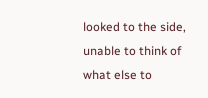looked to the side, unable to think of what else to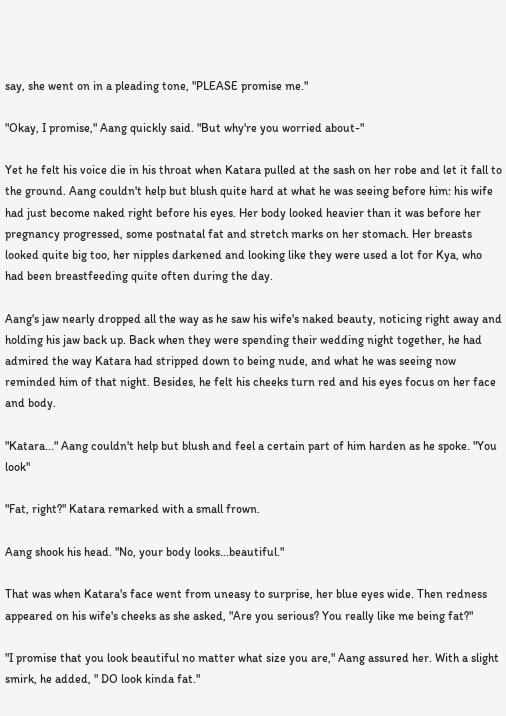say, she went on in a pleading tone, "PLEASE promise me."

"Okay, I promise," Aang quickly said. "But why're you worried about-"

Yet he felt his voice die in his throat when Katara pulled at the sash on her robe and let it fall to the ground. Aang couldn't help but blush quite hard at what he was seeing before him: his wife had just become naked right before his eyes. Her body looked heavier than it was before her pregnancy progressed, some postnatal fat and stretch marks on her stomach. Her breasts looked quite big too, her nipples darkened and looking like they were used a lot for Kya, who had been breastfeeding quite often during the day.

Aang's jaw nearly dropped all the way as he saw his wife's naked beauty, noticing right away and holding his jaw back up. Back when they were spending their wedding night together, he had admired the way Katara had stripped down to being nude, and what he was seeing now reminded him of that night. Besides, he felt his cheeks turn red and his eyes focus on her face and body.

"Katara..." Aang couldn't help but blush and feel a certain part of him harden as he spoke. "You look"

"Fat, right?" Katara remarked with a small frown.

Aang shook his head. "No, your body looks...beautiful."

That was when Katara's face went from uneasy to surprise, her blue eyes wide. Then redness appeared on his wife's cheeks as she asked, "Are you serious? You really like me being fat?"

"I promise that you look beautiful no matter what size you are," Aang assured her. With a slight smirk, he added, " DO look kinda fat."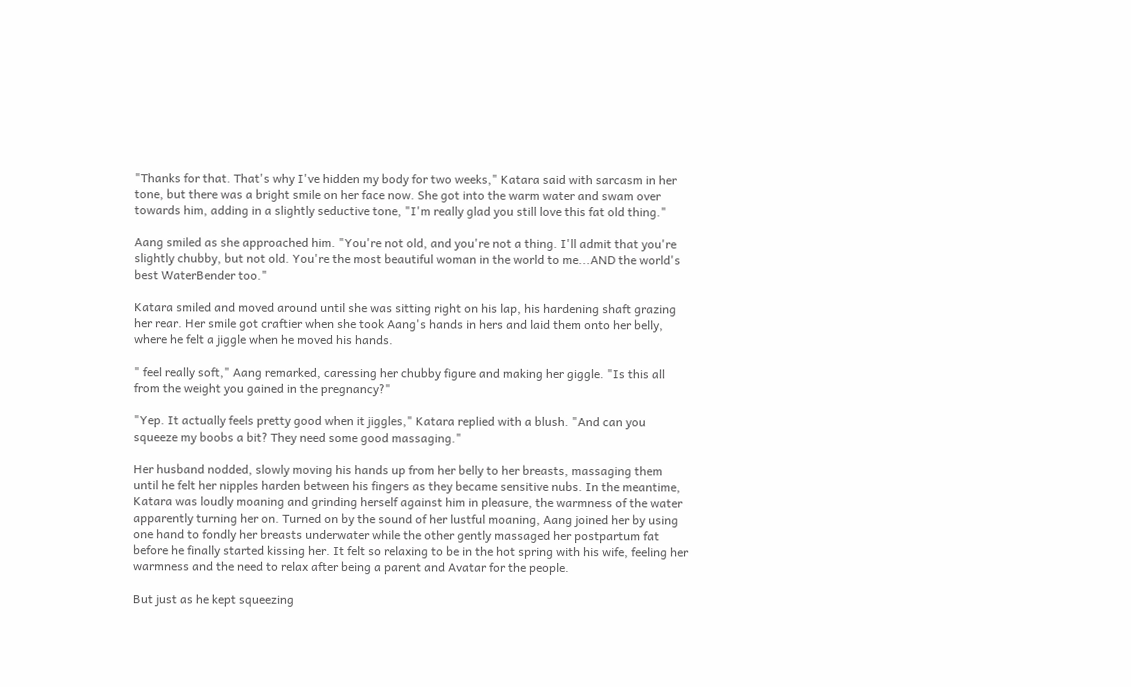"Thanks for that. That's why I've hidden my body for two weeks," Katara said with sarcasm in her tone, but there was a bright smile on her face now. She got into the warm water and swam over towards him, adding in a slightly seductive tone, "I'm really glad you still love this fat old thing."

Aang smiled as she approached him. "You're not old, and you're not a thing. I'll admit that you're slightly chubby, but not old. You're the most beautiful woman in the world to me...AND the world's best WaterBender too."

Katara smiled and moved around until she was sitting right on his lap, his hardening shaft grazing her rear. Her smile got craftier when she took Aang's hands in hers and laid them onto her belly, where he felt a jiggle when he moved his hands.

" feel really soft," Aang remarked, caressing her chubby figure and making her giggle. "Is this all from the weight you gained in the pregnancy?"

"Yep. It actually feels pretty good when it jiggles," Katara replied with a blush. "And can you squeeze my boobs a bit? They need some good massaging."

Her husband nodded, slowly moving his hands up from her belly to her breasts, massaging them until he felt her nipples harden between his fingers as they became sensitive nubs. In the meantime, Katara was loudly moaning and grinding herself against him in pleasure, the warmness of the water apparently turning her on. Turned on by the sound of her lustful moaning, Aang joined her by using one hand to fondly her breasts underwater while the other gently massaged her postpartum fat before he finally started kissing her. It felt so relaxing to be in the hot spring with his wife, feeling her warmness and the need to relax after being a parent and Avatar for the people.

But just as he kept squeezing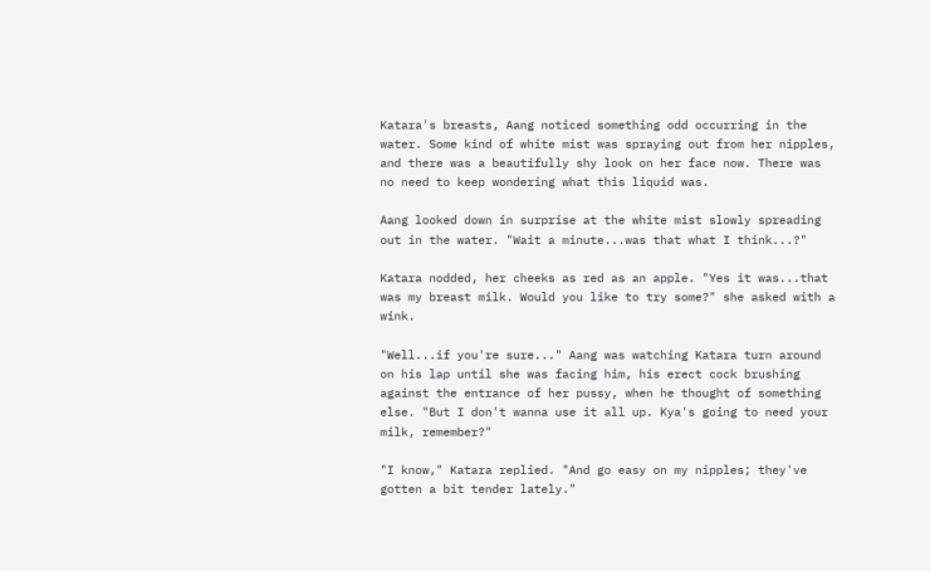Katara's breasts, Aang noticed something odd occurring in the water. Some kind of white mist was spraying out from her nipples, and there was a beautifully shy look on her face now. There was no need to keep wondering what this liquid was.

Aang looked down in surprise at the white mist slowly spreading out in the water. "Wait a minute...was that what I think...?"

Katara nodded, her cheeks as red as an apple. "Yes it was...that was my breast milk. Would you like to try some?" she asked with a wink.

"Well...if you're sure..." Aang was watching Katara turn around on his lap until she was facing him, his erect cock brushing against the entrance of her pussy, when he thought of something else. "But I don't wanna use it all up. Kya's going to need your milk, remember?"

"I know," Katara replied. "And go easy on my nipples; they've gotten a bit tender lately."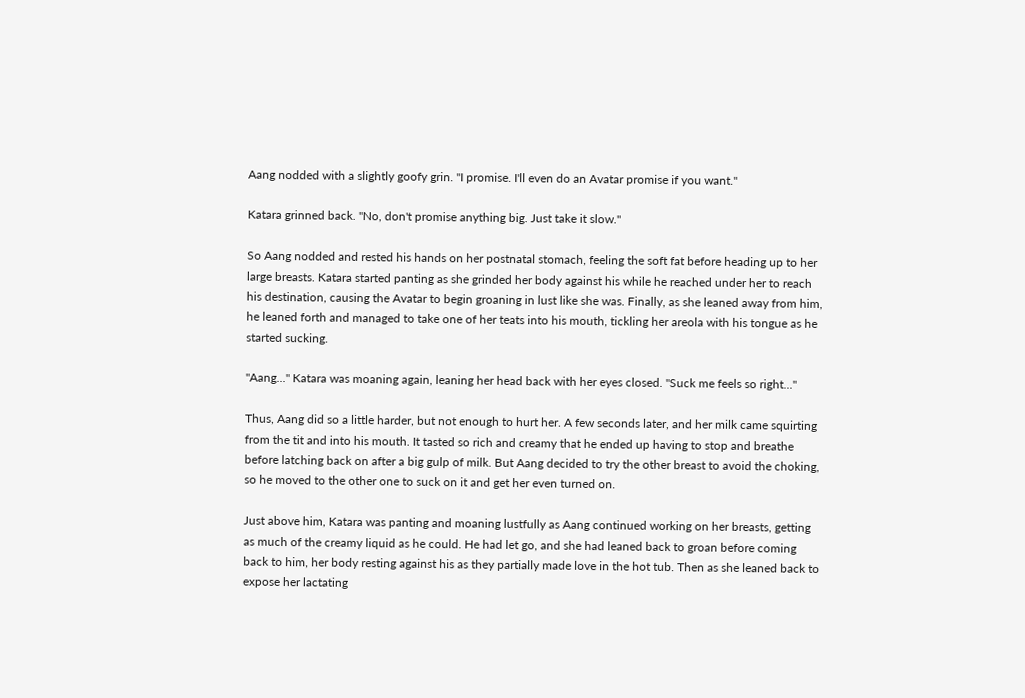Aang nodded with a slightly goofy grin. "I promise. I'll even do an Avatar promise if you want."

Katara grinned back. "No, don't promise anything big. Just take it slow."

So Aang nodded and rested his hands on her postnatal stomach, feeling the soft fat before heading up to her large breasts. Katara started panting as she grinded her body against his while he reached under her to reach his destination, causing the Avatar to begin groaning in lust like she was. Finally, as she leaned away from him, he leaned forth and managed to take one of her teats into his mouth, tickling her areola with his tongue as he started sucking.

"Aang..." Katara was moaning again, leaning her head back with her eyes closed. "Suck me feels so right..."

Thus, Aang did so a little harder, but not enough to hurt her. A few seconds later, and her milk came squirting from the tit and into his mouth. It tasted so rich and creamy that he ended up having to stop and breathe before latching back on after a big gulp of milk. But Aang decided to try the other breast to avoid the choking, so he moved to the other one to suck on it and get her even turned on.

Just above him, Katara was panting and moaning lustfully as Aang continued working on her breasts, getting as much of the creamy liquid as he could. He had let go, and she had leaned back to groan before coming back to him, her body resting against his as they partially made love in the hot tub. Then as she leaned back to expose her lactating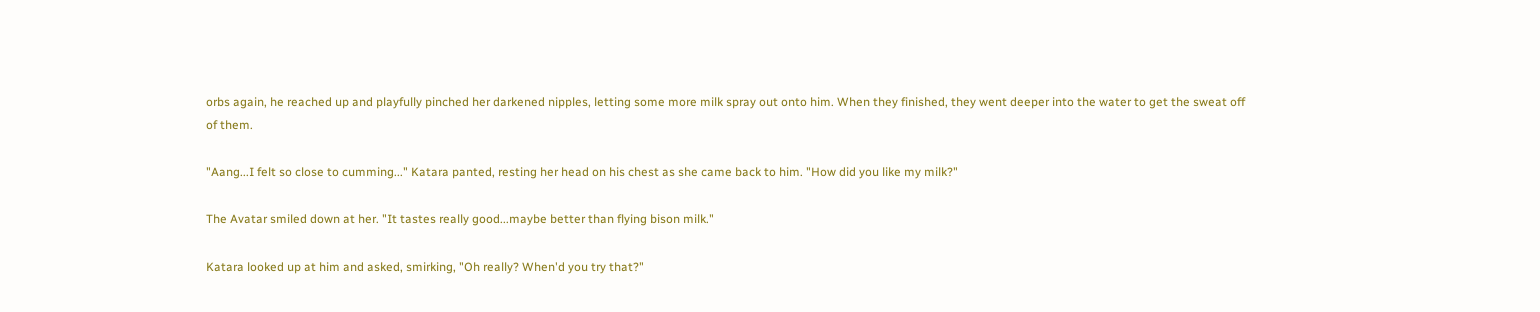orbs again, he reached up and playfully pinched her darkened nipples, letting some more milk spray out onto him. When they finished, they went deeper into the water to get the sweat off of them.

"Aang...I felt so close to cumming..." Katara panted, resting her head on his chest as she came back to him. "How did you like my milk?"

The Avatar smiled down at her. "It tastes really good...maybe better than flying bison milk."

Katara looked up at him and asked, smirking, "Oh really? When'd you try that?"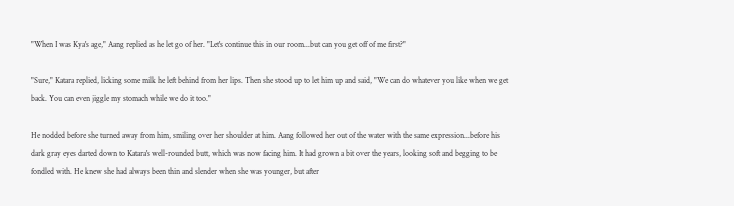"When I was Kya's age," Aang replied as he let go of her. "Let's continue this in our room...but can you get off of me first?"

"Sure," Katara replied, licking some milk he left behind from her lips. Then she stood up to let him up and said, "We can do whatever you like when we get back. You can even jiggle my stomach while we do it too."

He nodded before she turned away from him, smiling over her shoulder at him. Aang followed her out of the water with the same expression...before his dark gray eyes darted down to Katara's well-rounded butt, which was now facing him. It had grown a bit over the years, looking soft and begging to be fondled with. He knew she had always been thin and slender when she was younger, but after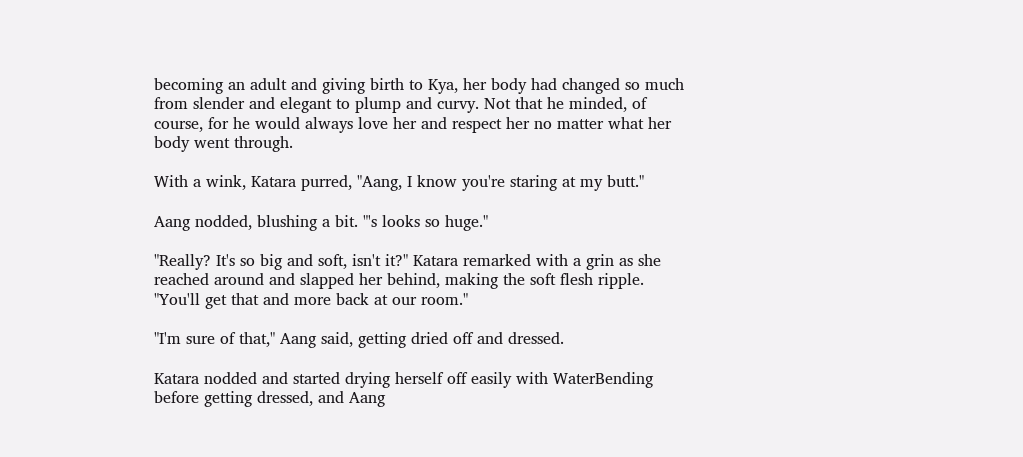becoming an adult and giving birth to Kya, her body had changed so much from slender and elegant to plump and curvy. Not that he minded, of course, for he would always love her and respect her no matter what her body went through.

With a wink, Katara purred, "Aang, I know you're staring at my butt."

Aang nodded, blushing a bit. "'s looks so huge."

"Really? It's so big and soft, isn't it?" Katara remarked with a grin as she reached around and slapped her behind, making the soft flesh ripple. "You'll get that and more back at our room."

"I'm sure of that," Aang said, getting dried off and dressed.

Katara nodded and started drying herself off easily with WaterBending before getting dressed, and Aang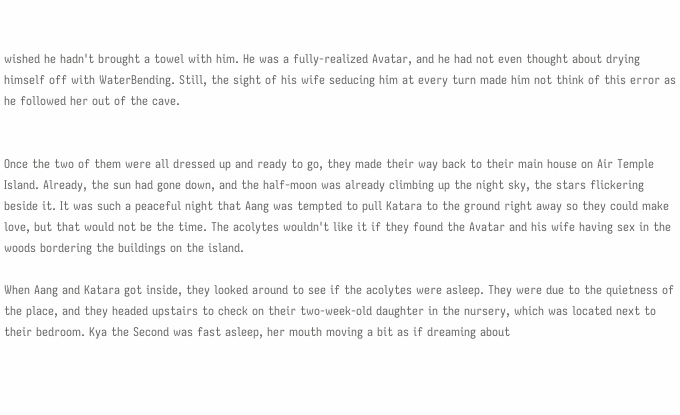wished he hadn't brought a towel with him. He was a fully-realized Avatar, and he had not even thought about drying himself off with WaterBending. Still, the sight of his wife seducing him at every turn made him not think of this error as he followed her out of the cave.


Once the two of them were all dressed up and ready to go, they made their way back to their main house on Air Temple Island. Already, the sun had gone down, and the half-moon was already climbing up the night sky, the stars flickering beside it. It was such a peaceful night that Aang was tempted to pull Katara to the ground right away so they could make love, but that would not be the time. The acolytes wouldn't like it if they found the Avatar and his wife having sex in the woods bordering the buildings on the island.

When Aang and Katara got inside, they looked around to see if the acolytes were asleep. They were due to the quietness of the place, and they headed upstairs to check on their two-week-old daughter in the nursery, which was located next to their bedroom. Kya the Second was fast asleep, her mouth moving a bit as if dreaming about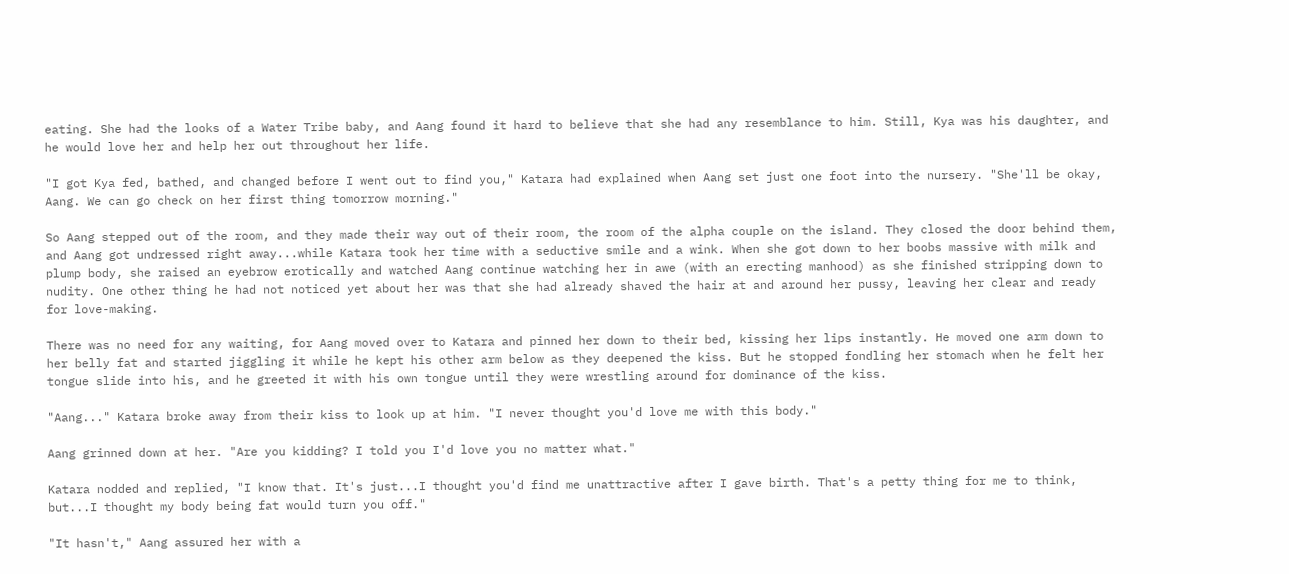eating. She had the looks of a Water Tribe baby, and Aang found it hard to believe that she had any resemblance to him. Still, Kya was his daughter, and he would love her and help her out throughout her life.

"I got Kya fed, bathed, and changed before I went out to find you," Katara had explained when Aang set just one foot into the nursery. "She'll be okay, Aang. We can go check on her first thing tomorrow morning."

So Aang stepped out of the room, and they made their way out of their room, the room of the alpha couple on the island. They closed the door behind them, and Aang got undressed right away...while Katara took her time with a seductive smile and a wink. When she got down to her boobs massive with milk and plump body, she raised an eyebrow erotically and watched Aang continue watching her in awe (with an erecting manhood) as she finished stripping down to nudity. One other thing he had not noticed yet about her was that she had already shaved the hair at and around her pussy, leaving her clear and ready for love-making.

There was no need for any waiting, for Aang moved over to Katara and pinned her down to their bed, kissing her lips instantly. He moved one arm down to her belly fat and started jiggling it while he kept his other arm below as they deepened the kiss. But he stopped fondling her stomach when he felt her tongue slide into his, and he greeted it with his own tongue until they were wrestling around for dominance of the kiss.

"Aang..." Katara broke away from their kiss to look up at him. "I never thought you'd love me with this body."

Aang grinned down at her. "Are you kidding? I told you I'd love you no matter what."

Katara nodded and replied, "I know that. It's just...I thought you'd find me unattractive after I gave birth. That's a petty thing for me to think, but...I thought my body being fat would turn you off."

"It hasn't," Aang assured her with a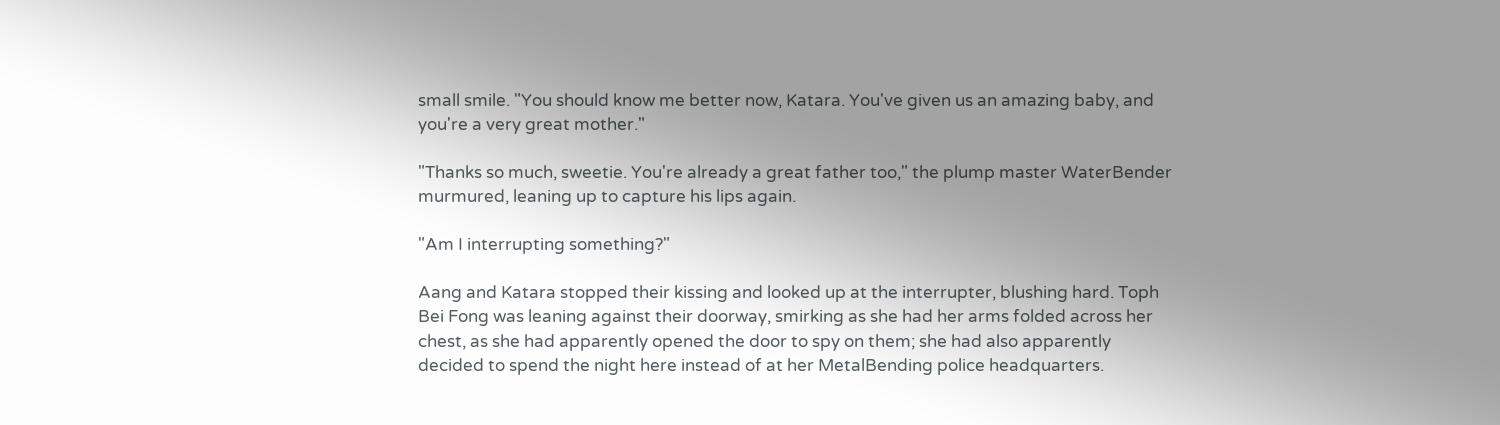small smile. "You should know me better now, Katara. You've given us an amazing baby, and you're a very great mother."

"Thanks so much, sweetie. You're already a great father too," the plump master WaterBender murmured, leaning up to capture his lips again.

"Am I interrupting something?"

Aang and Katara stopped their kissing and looked up at the interrupter, blushing hard. Toph Bei Fong was leaning against their doorway, smirking as she had her arms folded across her chest, as she had apparently opened the door to spy on them; she had also apparently decided to spend the night here instead of at her MetalBending police headquarters.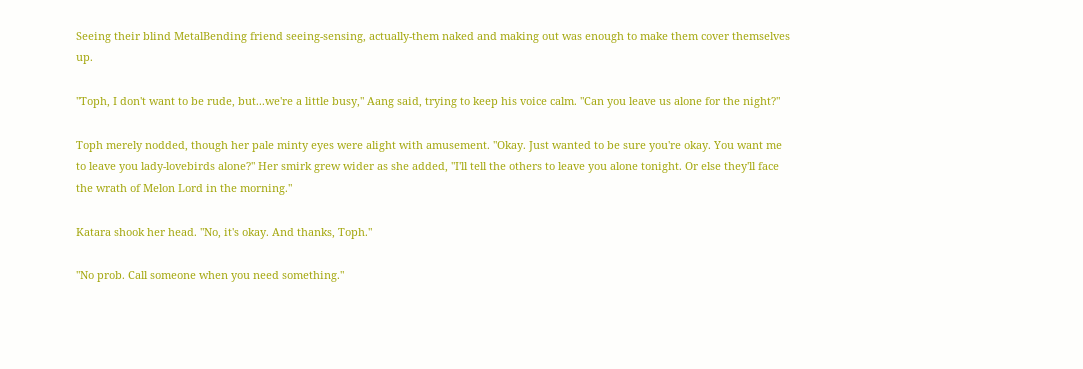Seeing their blind MetalBending friend seeing-sensing, actually-them naked and making out was enough to make them cover themselves up.

"Toph, I don't want to be rude, but...we're a little busy," Aang said, trying to keep his voice calm. "Can you leave us alone for the night?"

Toph merely nodded, though her pale minty eyes were alight with amusement. "Okay. Just wanted to be sure you're okay. You want me to leave you lady-lovebirds alone?" Her smirk grew wider as she added, "I'll tell the others to leave you alone tonight. Or else they'll face the wrath of Melon Lord in the morning."

Katara shook her head. "No, it's okay. And thanks, Toph."

"No prob. Call someone when you need something."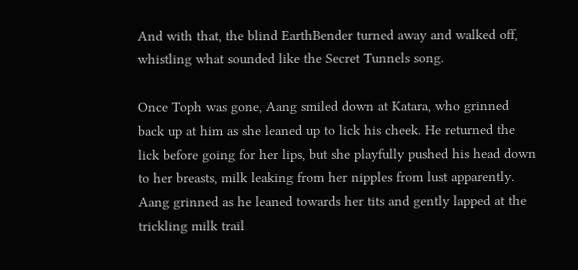And with that, the blind EarthBender turned away and walked off, whistling what sounded like the Secret Tunnels song.

Once Toph was gone, Aang smiled down at Katara, who grinned back up at him as she leaned up to lick his cheek. He returned the lick before going for her lips, but she playfully pushed his head down to her breasts, milk leaking from her nipples from lust apparently. Aang grinned as he leaned towards her tits and gently lapped at the trickling milk trail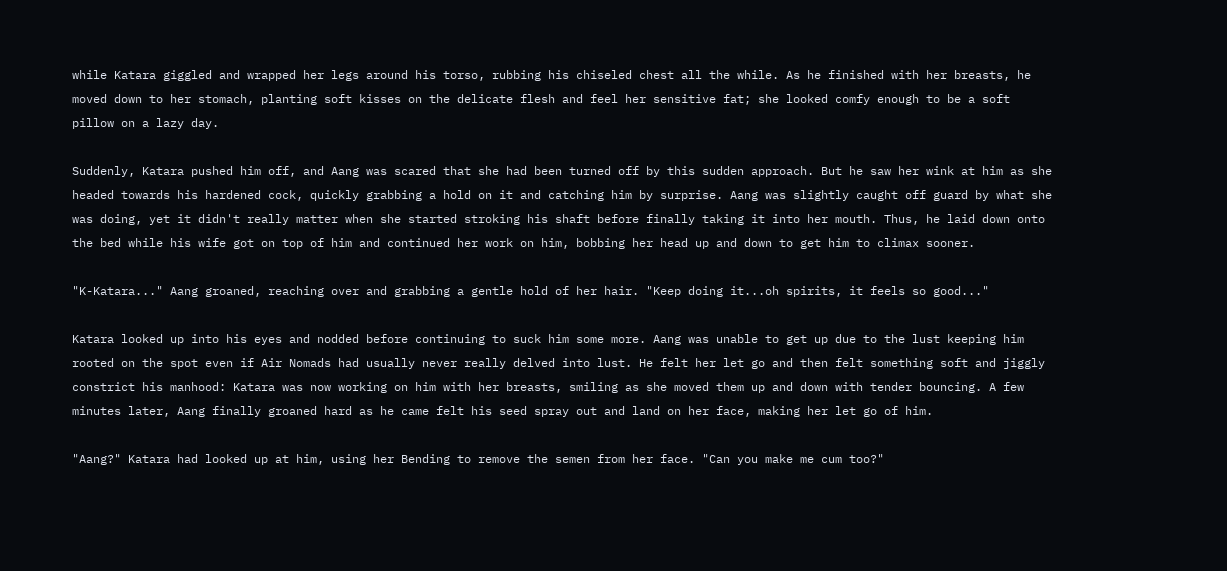while Katara giggled and wrapped her legs around his torso, rubbing his chiseled chest all the while. As he finished with her breasts, he moved down to her stomach, planting soft kisses on the delicate flesh and feel her sensitive fat; she looked comfy enough to be a soft pillow on a lazy day.

Suddenly, Katara pushed him off, and Aang was scared that she had been turned off by this sudden approach. But he saw her wink at him as she headed towards his hardened cock, quickly grabbing a hold on it and catching him by surprise. Aang was slightly caught off guard by what she was doing, yet it didn't really matter when she started stroking his shaft before finally taking it into her mouth. Thus, he laid down onto the bed while his wife got on top of him and continued her work on him, bobbing her head up and down to get him to climax sooner.

"K-Katara..." Aang groaned, reaching over and grabbing a gentle hold of her hair. "Keep doing it...oh spirits, it feels so good..."

Katara looked up into his eyes and nodded before continuing to suck him some more. Aang was unable to get up due to the lust keeping him rooted on the spot even if Air Nomads had usually never really delved into lust. He felt her let go and then felt something soft and jiggly constrict his manhood: Katara was now working on him with her breasts, smiling as she moved them up and down with tender bouncing. A few minutes later, Aang finally groaned hard as he came felt his seed spray out and land on her face, making her let go of him.

"Aang?" Katara had looked up at him, using her Bending to remove the semen from her face. "Can you make me cum too?"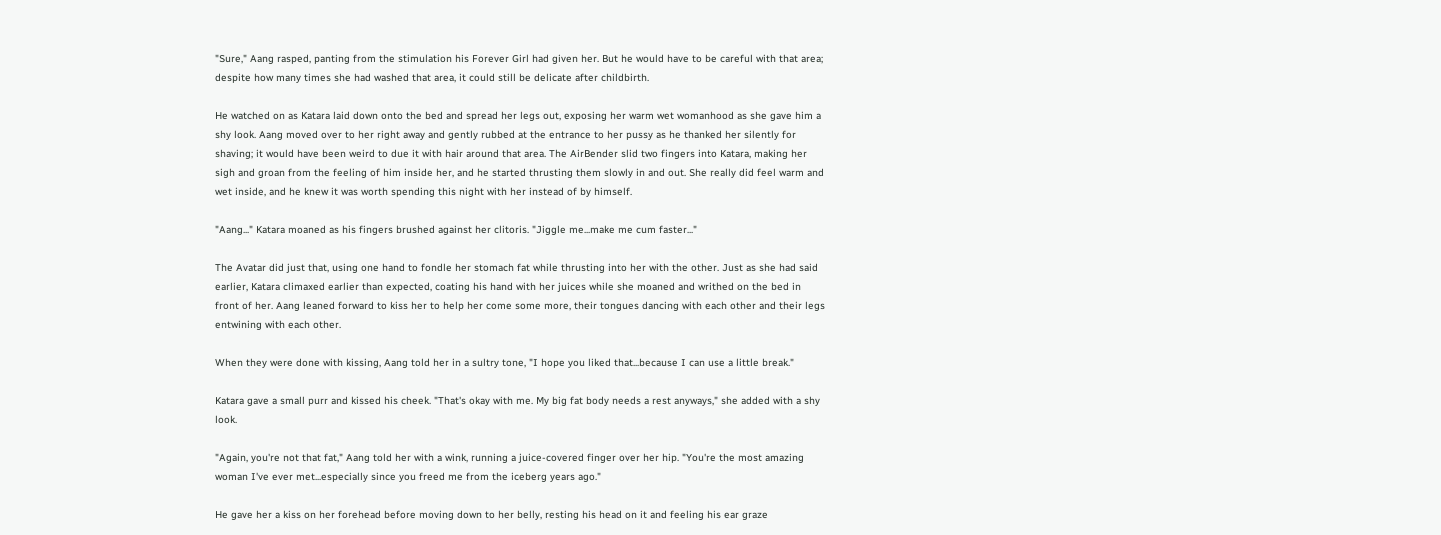"Sure," Aang rasped, panting from the stimulation his Forever Girl had given her. But he would have to be careful with that area; despite how many times she had washed that area, it could still be delicate after childbirth.

He watched on as Katara laid down onto the bed and spread her legs out, exposing her warm wet womanhood as she gave him a shy look. Aang moved over to her right away and gently rubbed at the entrance to her pussy as he thanked her silently for shaving; it would have been weird to due it with hair around that area. The AirBender slid two fingers into Katara, making her sigh and groan from the feeling of him inside her, and he started thrusting them slowly in and out. She really did feel warm and wet inside, and he knew it was worth spending this night with her instead of by himself.

"Aang..." Katara moaned as his fingers brushed against her clitoris. "Jiggle me...make me cum faster..."

The Avatar did just that, using one hand to fondle her stomach fat while thrusting into her with the other. Just as she had said earlier, Katara climaxed earlier than expected, coating his hand with her juices while she moaned and writhed on the bed in front of her. Aang leaned forward to kiss her to help her come some more, their tongues dancing with each other and their legs entwining with each other.

When they were done with kissing, Aang told her in a sultry tone, "I hope you liked that...because I can use a little break."

Katara gave a small purr and kissed his cheek. "That's okay with me. My big fat body needs a rest anyways," she added with a shy look.

"Again, you're not that fat," Aang told her with a wink, running a juice-covered finger over her hip. "You're the most amazing woman I've ever met...especially since you freed me from the iceberg years ago."

He gave her a kiss on her forehead before moving down to her belly, resting his head on it and feeling his ear graze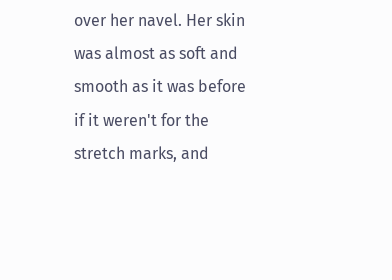over her navel. Her skin was almost as soft and smooth as it was before if it weren't for the stretch marks, and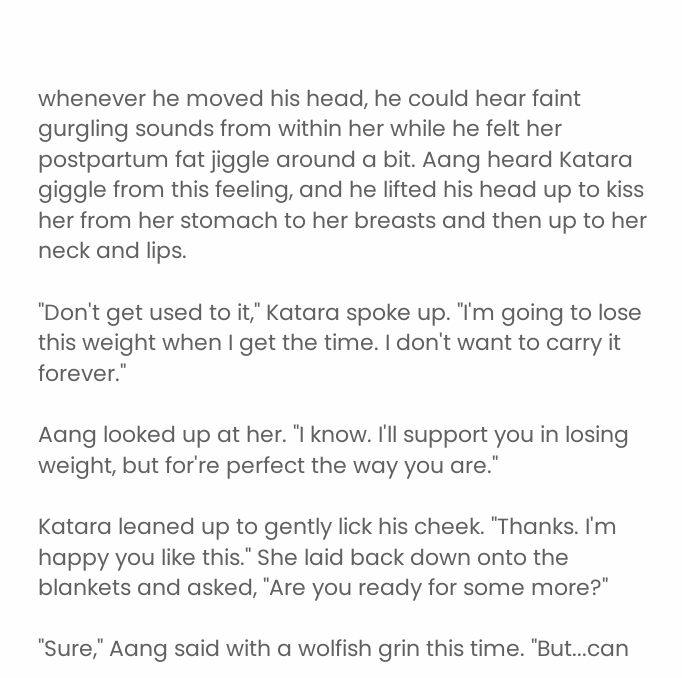whenever he moved his head, he could hear faint gurgling sounds from within her while he felt her postpartum fat jiggle around a bit. Aang heard Katara giggle from this feeling, and he lifted his head up to kiss her from her stomach to her breasts and then up to her neck and lips.

"Don't get used to it," Katara spoke up. "I'm going to lose this weight when I get the time. I don't want to carry it forever."

Aang looked up at her. "I know. I'll support you in losing weight, but for're perfect the way you are."

Katara leaned up to gently lick his cheek. "Thanks. I'm happy you like this." She laid back down onto the blankets and asked, "Are you ready for some more?"

"Sure," Aang said with a wolfish grin this time. "But...can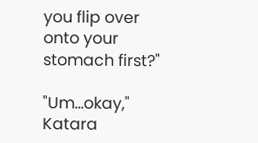you flip over onto your stomach first?"

"Um...okay," Katara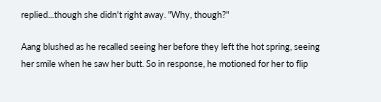replied...though she didn't right away. "Why, though?"

Aang blushed as he recalled seeing her before they left the hot spring, seeing her smile when he saw her butt. So in response, he motioned for her to flip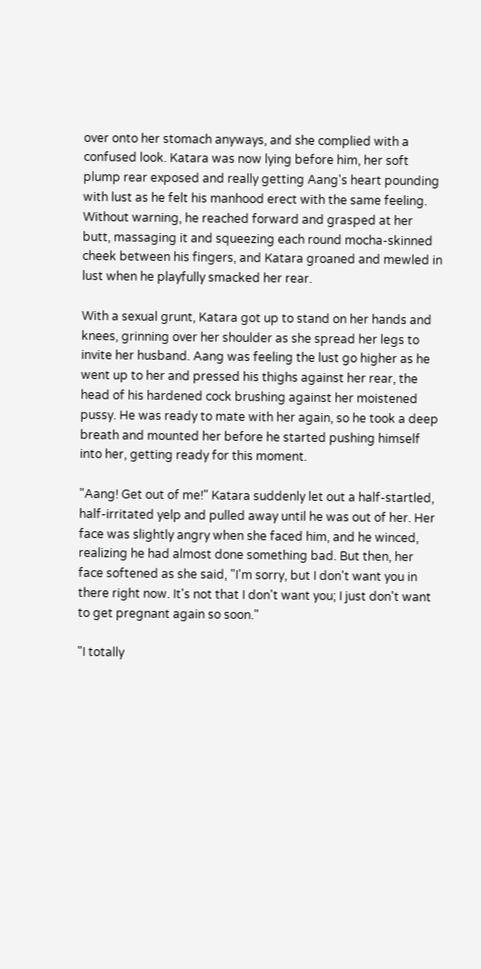over onto her stomach anyways, and she complied with a confused look. Katara was now lying before him, her soft plump rear exposed and really getting Aang's heart pounding with lust as he felt his manhood erect with the same feeling. Without warning, he reached forward and grasped at her butt, massaging it and squeezing each round mocha-skinned cheek between his fingers, and Katara groaned and mewled in lust when he playfully smacked her rear.

With a sexual grunt, Katara got up to stand on her hands and knees, grinning over her shoulder as she spread her legs to invite her husband. Aang was feeling the lust go higher as he went up to her and pressed his thighs against her rear, the head of his hardened cock brushing against her moistened pussy. He was ready to mate with her again, so he took a deep breath and mounted her before he started pushing himself into her, getting ready for this moment.

"Aang! Get out of me!" Katara suddenly let out a half-startled, half-irritated yelp and pulled away until he was out of her. Her face was slightly angry when she faced him, and he winced, realizing he had almost done something bad. But then, her face softened as she said, "I'm sorry, but I don't want you in there right now. It's not that I don't want you; I just don't want to get pregnant again so soon."

"I totally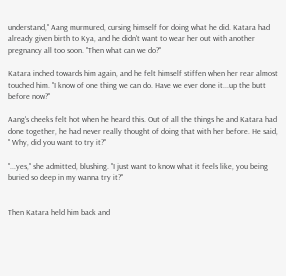understand," Aang murmured, cursing himself for doing what he did. Katara had already given birth to Kya, and he didn't want to wear her out with another pregnancy all too soon. "Then what can we do?"

Katara inched towards him again, and he felt himself stiffen when her rear almost touched him. "I know of one thing we can do. Have we ever done it...up the butt before now?"

Aang's cheeks felt hot when he heard this. Out of all the things he and Katara had done together, he had never really thought of doing that with her before. He said, " Why, did you want to try it?"

"...yes," she admitted, blushing. "I just want to know what it feels like, you being buried so deep in my wanna try it?"


Then Katara held him back and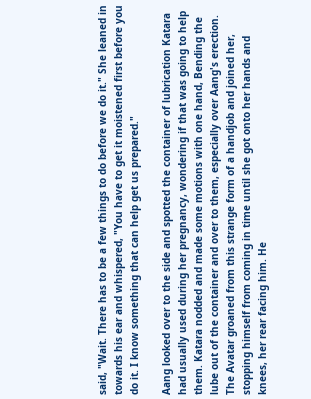said, "Wait. There has to be a few things to do before we do it." She leaned in towards his ear and whispered, "You have to get it moistened first before you do it. I know something that can help get us prepared."

Aang looked over to the side and spotted the container of lubrication Katara had usually used during her pregnancy, wondering if that was going to help them. Katara nodded and made some motions with one hand, Bending the lube out of the container and over to them, especially over Aang's erection. The Avatar groaned from this strange form of a handjob and joined her, stopping himself from coming in time until she got onto her hands and knees, her rear facing him. He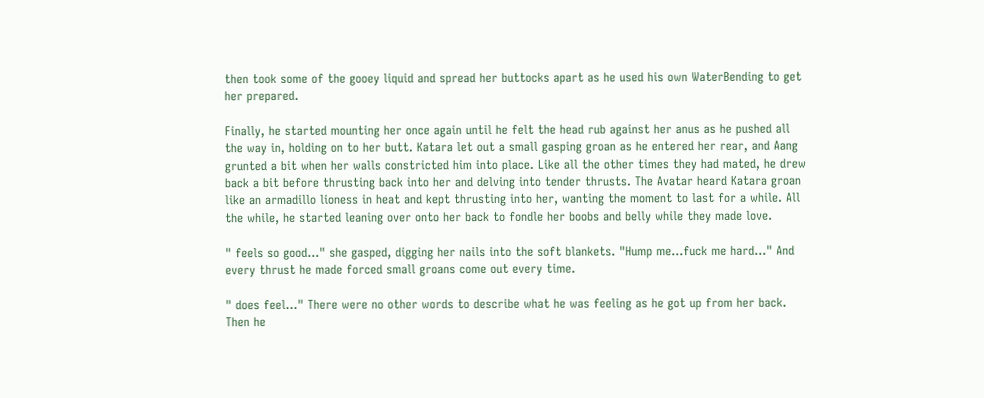then took some of the gooey liquid and spread her buttocks apart as he used his own WaterBending to get her prepared.

Finally, he started mounting her once again until he felt the head rub against her anus as he pushed all the way in, holding on to her butt. Katara let out a small gasping groan as he entered her rear, and Aang grunted a bit when her walls constricted him into place. Like all the other times they had mated, he drew back a bit before thrusting back into her and delving into tender thrusts. The Avatar heard Katara groan like an armadillo lioness in heat and kept thrusting into her, wanting the moment to last for a while. All the while, he started leaning over onto her back to fondle her boobs and belly while they made love.

" feels so good..." she gasped, digging her nails into the soft blankets. "Hump me...fuck me hard..." And every thrust he made forced small groans come out every time.

" does feel..." There were no other words to describe what he was feeling as he got up from her back. Then he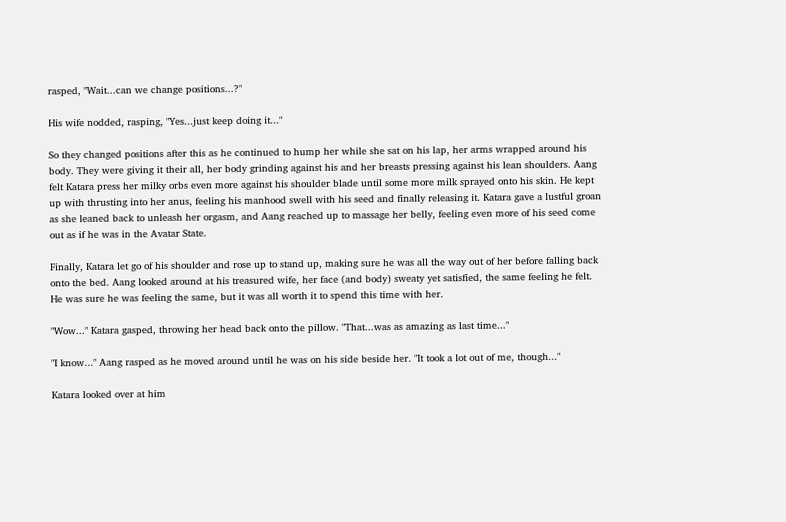rasped, "Wait...can we change positions...?"

His wife nodded, rasping, "Yes...just keep doing it..."

So they changed positions after this as he continued to hump her while she sat on his lap, her arms wrapped around his body. They were giving it their all, her body grinding against his and her breasts pressing against his lean shoulders. Aang felt Katara press her milky orbs even more against his shoulder blade until some more milk sprayed onto his skin. He kept up with thrusting into her anus, feeling his manhood swell with his seed and finally releasing it. Katara gave a lustful groan as she leaned back to unleash her orgasm, and Aang reached up to massage her belly, feeling even more of his seed come out as if he was in the Avatar State.

Finally, Katara let go of his shoulder and rose up to stand up, making sure he was all the way out of her before falling back onto the bed. Aang looked around at his treasured wife, her face (and body) sweaty yet satisfied, the same feeling he felt. He was sure he was feeling the same, but it was all worth it to spend this time with her.

"Wow..." Katara gasped, throwing her head back onto the pillow. "That...was as amazing as last time..."

"I know..." Aang rasped as he moved around until he was on his side beside her. "It took a lot out of me, though..."

Katara looked over at him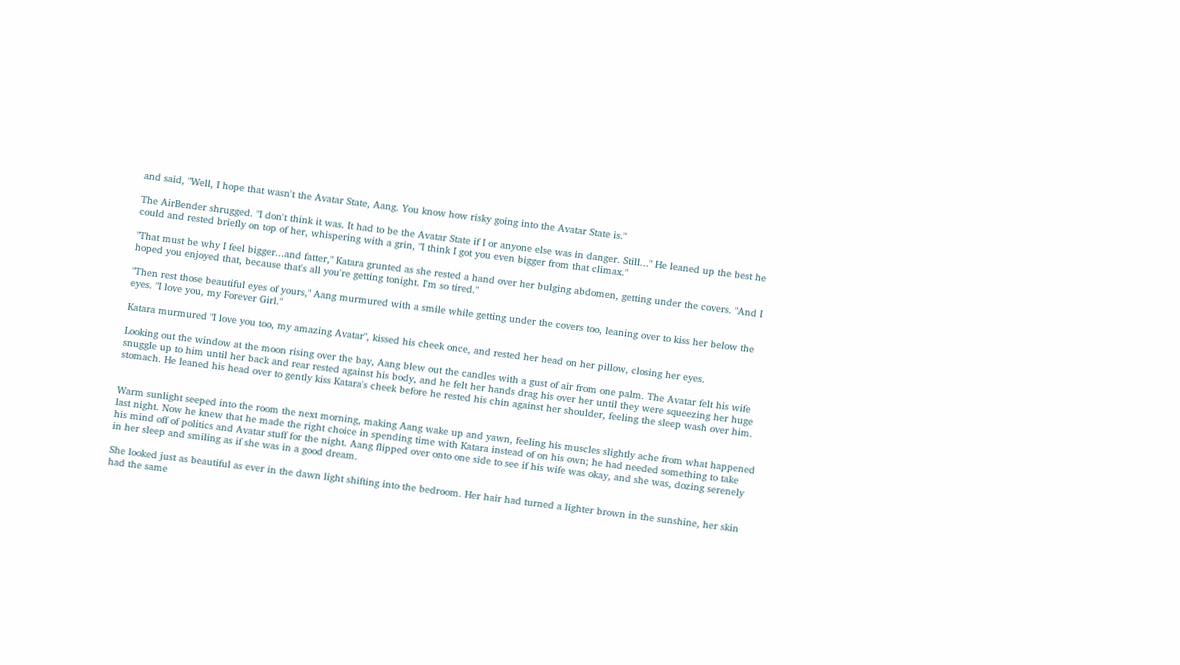and said, "Well, I hope that wasn't the Avatar State, Aang. You know how risky going into the Avatar State is."

The AirBender shrugged. "I don't think it was. It had to be the Avatar State if I or anyone else was in danger. Still..." He leaned up the best he could and rested briefly on top of her, whispering with a grin, "I think I got you even bigger from that climax."

"That must be why I feel bigger...and fatter," Katara grunted as she rested a hand over her bulging abdomen, getting under the covers. "And I hoped you enjoyed that, because that's all you're getting tonight. I'm so tired."

"Then rest those beautiful eyes of yours," Aang murmured with a smile while getting under the covers too, leaning over to kiss her below the eyes. "I love you, my Forever Girl."

Katara murmured "I love you too, my amazing Avatar", kissed his cheek once, and rested her head on her pillow, closing her eyes.

Looking out the window at the moon rising over the bay, Aang blew out the candles with a gust of air from one palm. The Avatar felt his wife snuggle up to him until her back and rear rested against his body, and he felt her hands drag his over her until they were squeezing her huge stomach. He leaned his head over to gently kiss Katara's cheek before he rested his chin against her shoulder, feeling the sleep wash over him.


Warm sunlight seeped into the room the next morning, making Aang wake up and yawn, feeling his muscles slightly ache from what happened last night. Now he knew that he made the right choice in spending time with Katara instead of on his own; he had needed something to take his mind off of politics and Avatar stuff for the night. Aang flipped over onto one side to see if his wife was okay, and she was, dozing serenely in her sleep and smiling as if she was in a good dream.

She looked just as beautiful as ever in the dawn light shifting into the bedroom. Her hair had turned a lighter brown in the sunshine, her skin had the same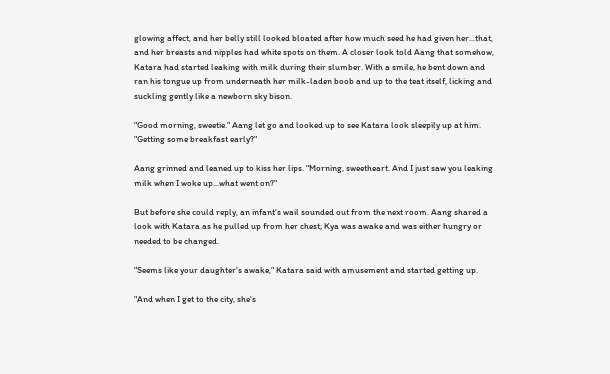glowing affect, and her belly still looked bloated after how much seed he had given her...that, and her breasts and nipples had white spots on them. A closer look told Aang that somehow, Katara had started leaking with milk during their slumber. With a smile, he bent down and ran his tongue up from underneath her milk-laden boob and up to the teat itself, licking and suckling gently like a newborn sky bison.

"Good morning, sweetie." Aang let go and looked up to see Katara look sleepily up at him. "Getting some breakfast early?"

Aang grinned and leaned up to kiss her lips. "Morning, sweetheart. And I just saw you leaking milk when I woke up...what went on?"

But before she could reply, an infant's wail sounded out from the next room. Aang shared a look with Katara as he pulled up from her chest; Kya was awake and was either hungry or needed to be changed.

"Seems like your daughter's awake," Katara said with amusement and started getting up.

"And when I get to the city, she's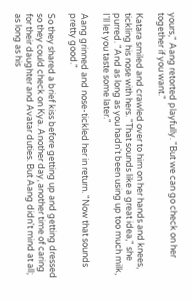yours," Aang retorted playfully. "But we can go check on her together if you want."

Katara smiled and crawled over to him on her hands and knees, tickling his nose with hers. "That sounds like a great idea," she purred. "And as long as you hadn't been using up too much milk, I'll let you taste some later."

Aang grinned and nose-tickled her in return. "Now that sounds pretty good."

So they shared a brief kiss before getting up and getting dressed so they could check on Kya. Another day, another time of caring for their daughter and Avatar duties. But Aang didn't mind at all; as long as his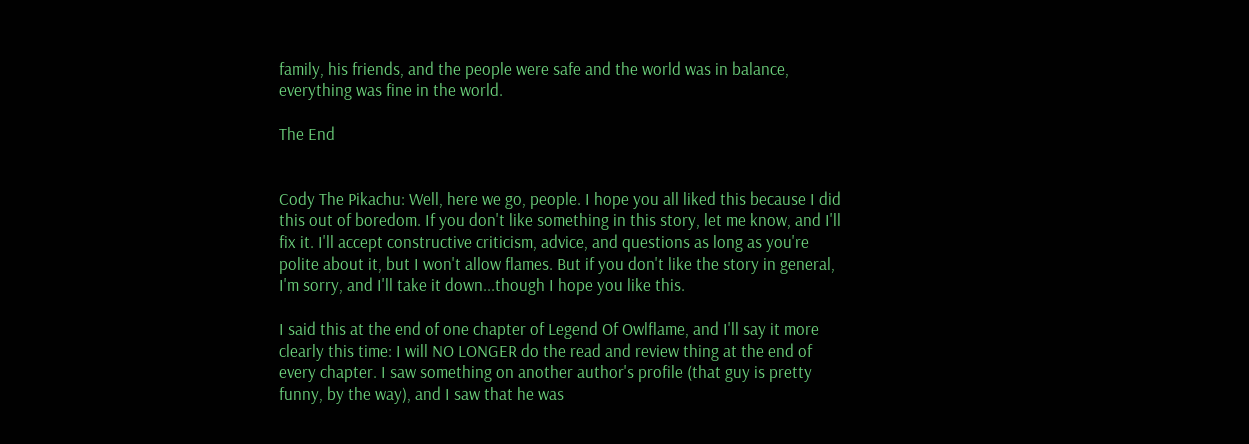family, his friends, and the people were safe and the world was in balance, everything was fine in the world.

The End


Cody The Pikachu: Well, here we go, people. I hope you all liked this because I did this out of boredom. If you don't like something in this story, let me know, and I'll fix it. I'll accept constructive criticism, advice, and questions as long as you're polite about it, but I won't allow flames. But if you don't like the story in general, I'm sorry, and I'll take it down...though I hope you like this.

I said this at the end of one chapter of Legend Of Owlflame, and I'll say it more clearly this time: I will NO LONGER do the read and review thing at the end of every chapter. I saw something on another author's profile (that guy is pretty funny, by the way), and I saw that he was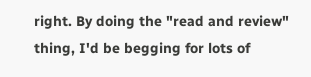right. By doing the "read and review" thing, I'd be begging for lots of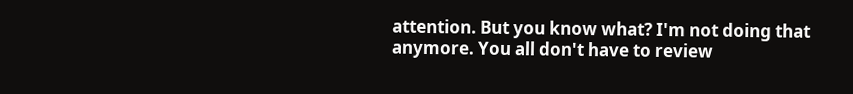attention. But you know what? I'm not doing that anymore. You all don't have to review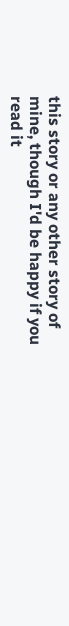this story or any other story of mine, though I'd be happy if you read it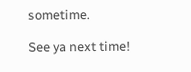sometime.

See ya next time!